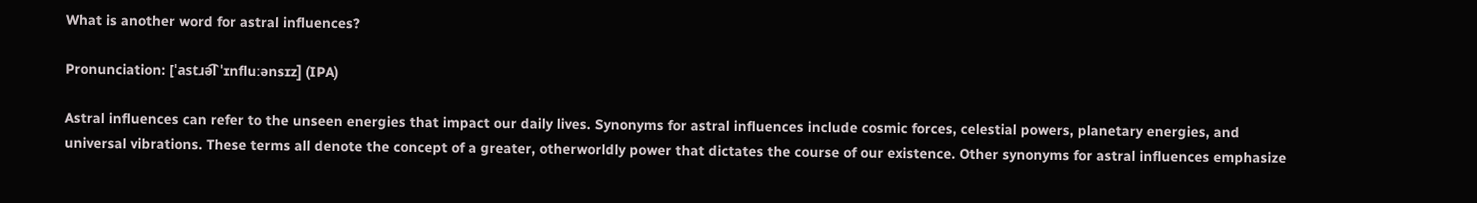What is another word for astral influences?

Pronunciation: [ˈastɹə͡l ˈɪnfluːənsɪz] (IPA)

Astral influences can refer to the unseen energies that impact our daily lives. Synonyms for astral influences include cosmic forces, celestial powers, planetary energies, and universal vibrations. These terms all denote the concept of a greater, otherworldly power that dictates the course of our existence. Other synonyms for astral influences emphasize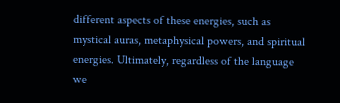different aspects of these energies, such as mystical auras, metaphysical powers, and spiritual energies. Ultimately, regardless of the language we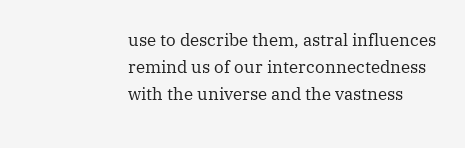use to describe them, astral influences remind us of our interconnectedness with the universe and the vastness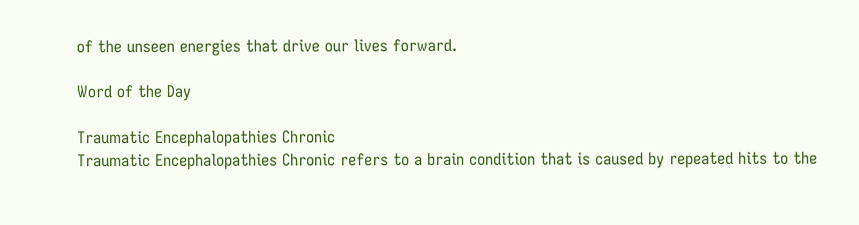of the unseen energies that drive our lives forward.

Word of the Day

Traumatic Encephalopathies Chronic
Traumatic Encephalopathies Chronic refers to a brain condition that is caused by repeated hits to the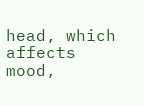head, which affects mood,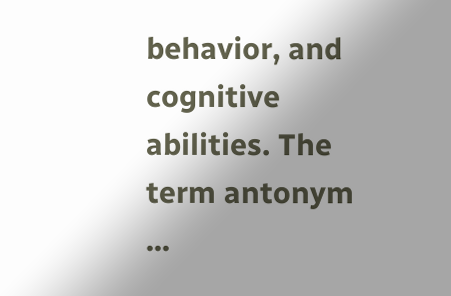behavior, and cognitive abilities. The term antonym ...